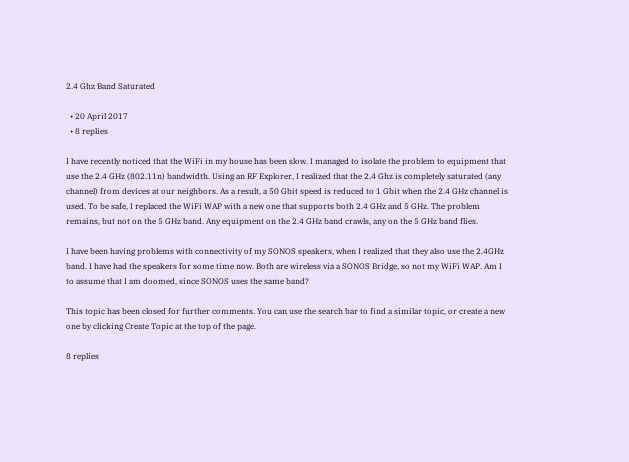2.4 Ghz Band Saturated

  • 20 April 2017
  • 8 replies

I have recently noticed that the WiFi in my house has been slow. I managed to isolate the problem to equipment that use the 2.4 GHz (802.11n) bandwidth. Using an RF Explorer, I realized that the 2.4 Ghz is completely saturated (any channel) from devices at our neighbors. As a result, a 50 Gbit speed is reduced to 1 Gbit when the 2.4 GHz channel is used. To be safe, I replaced the WiFi WAP with a new one that supports both 2.4 GHz and 5 GHz. The problem remains, but not on the 5 GHz band. Any equipment on the 2.4 GHz band crawls, any on the 5 GHz band flies.

I have been having problems with connectivity of my SONOS speakers, when I realized that they also use the 2.4GHz band. I have had the speakers for some time now. Both are wireless via a SONOS Bridge, so not my WiFi WAP. Am I to assume that I am doomed, since SONOS uses the same band?

This topic has been closed for further comments. You can use the search bar to find a similar topic, or create a new one by clicking Create Topic at the top of the page.

8 replies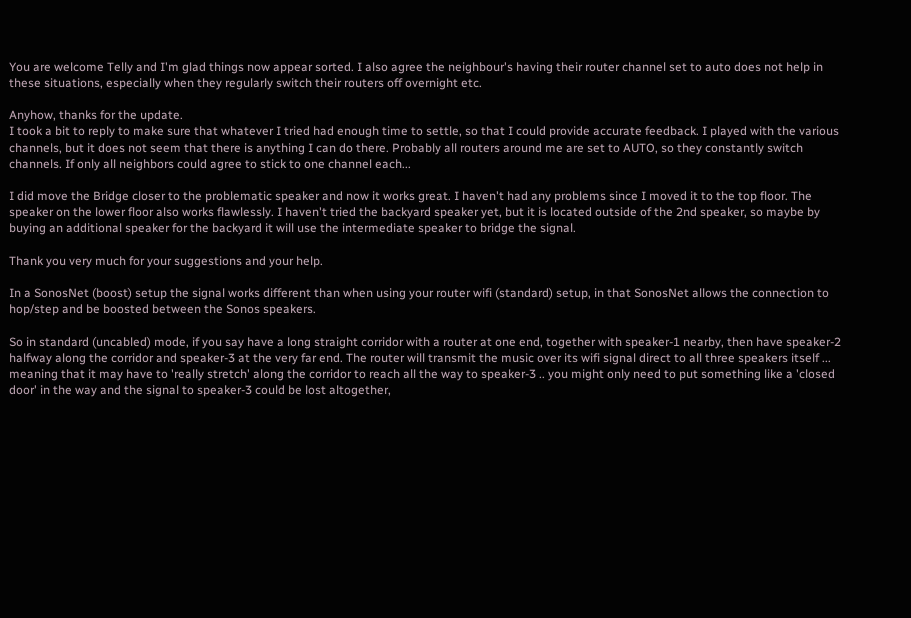You are welcome Telly and I'm glad things now appear sorted. I also agree the neighbour's having their router channel set to auto does not help in these situations, especially when they regularly switch their routers off overnight etc.

Anyhow, thanks for the update.
I took a bit to reply to make sure that whatever I tried had enough time to settle, so that I could provide accurate feedback. I played with the various channels, but it does not seem that there is anything I can do there. Probably all routers around me are set to AUTO, so they constantly switch channels. If only all neighbors could agree to stick to one channel each...

I did move the Bridge closer to the problematic speaker and now it works great. I haven't had any problems since I moved it to the top floor. The speaker on the lower floor also works flawlessly. I haven't tried the backyard speaker yet, but it is located outside of the 2nd speaker, so maybe by buying an additional speaker for the backyard it will use the intermediate speaker to bridge the signal.

Thank you very much for your suggestions and your help.

In a SonosNet (boost) setup the signal works different than when using your router wifi (standard) setup, in that SonosNet allows the connection to hop/step and be boosted between the Sonos speakers.

So in standard (uncabled) mode, if you say have a long straight corridor with a router at one end, together with speaker-1 nearby, then have speaker-2 halfway along the corridor and speaker-3 at the very far end. The router will transmit the music over its wifi signal direct to all three speakers itself ... meaning that it may have to 'really stretch' along the corridor to reach all the way to speaker-3 .. you might only need to put something like a 'closed door' in the way and the signal to speaker-3 could be lost altogether,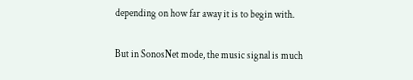depending on how far away it is to begin with.

But in SonosNet mode, the music signal is much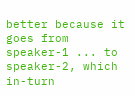better because it goes from speaker-1 ... to speaker-2, which in-turn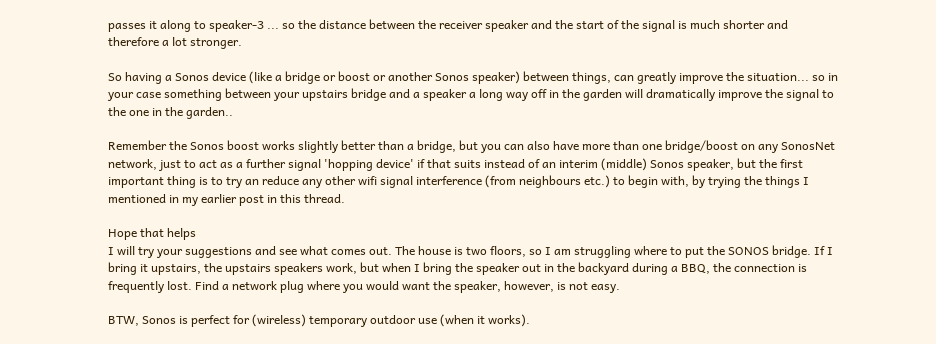passes it along to speaker-3 ... so the distance between the receiver speaker and the start of the signal is much shorter and therefore a lot stronger.

So having a Sonos device (like a bridge or boost or another Sonos speaker) between things, can greatly improve the situation... so in your case something between your upstairs bridge and a speaker a long way off in the garden will dramatically improve the signal to the one in the garden..

Remember the Sonos boost works slightly better than a bridge, but you can also have more than one bridge/boost on any SonosNet network, just to act as a further signal 'hopping device' if that suits instead of an interim (middle) Sonos speaker, but the first important thing is to try an reduce any other wifi signal interference (from neighbours etc.) to begin with, by trying the things I mentioned in my earlier post in this thread.

Hope that helps
I will try your suggestions and see what comes out. The house is two floors, so I am struggling where to put the SONOS bridge. If I bring it upstairs, the upstairs speakers work, but when I bring the speaker out in the backyard during a BBQ, the connection is frequently lost. Find a network plug where you would want the speaker, however, is not easy.

BTW, Sonos is perfect for (wireless) temporary outdoor use (when it works).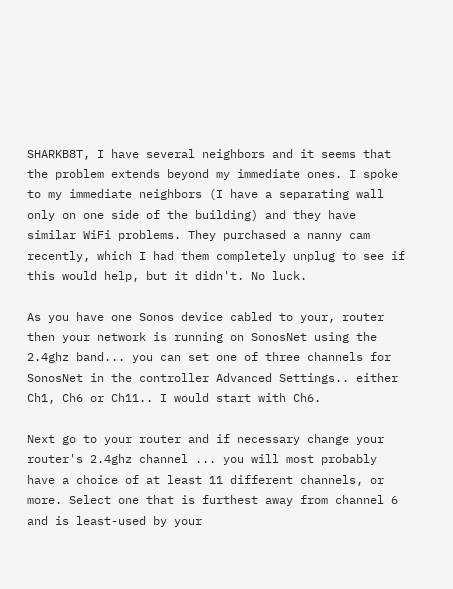SHARKB8T, I have several neighbors and it seems that the problem extends beyond my immediate ones. I spoke to my immediate neighbors (I have a separating wall only on one side of the building) and they have similar WiFi problems. They purchased a nanny cam recently, which I had them completely unplug to see if this would help, but it didn't. No luck.

As you have one Sonos device cabled to your, router then your network is running on SonosNet using the 2.4ghz band... you can set one of three channels for SonosNet in the controller Advanced Settings.. either Ch1, Ch6 or Ch11.. I would start with Ch6.

Next go to your router and if necessary change your router's 2.4ghz channel ... you will most probably have a choice of at least 11 different channels, or more. Select one that is furthest away from channel 6 and is least-used by your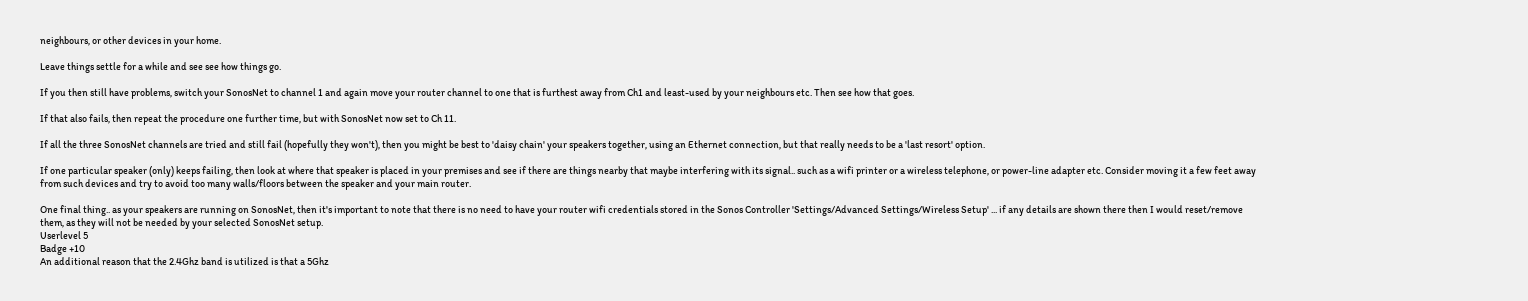neighbours, or other devices in your home.

Leave things settle for a while and see see how things go.

If you then still have problems, switch your SonosNet to channel 1 and again move your router channel to one that is furthest away from Ch1 and least-used by your neighbours etc. Then see how that goes.

If that also fails, then repeat the procedure one further time, but with SonosNet now set to Ch 11.

If all the three SonosNet channels are tried and still fail (hopefully they won't), then you might be best to 'daisy chain' your speakers together, using an Ethernet connection, but that really needs to be a 'last resort' option.

If one particular speaker (only) keeps failing, then look at where that speaker is placed in your premises and see if there are things nearby that maybe interfering with its signal.. such as a wifi printer or a wireless telephone, or power-line adapter etc. Consider moving it a few feet away from such devices and try to avoid too many walls/floors between the speaker and your main router.

One final thing.. as your speakers are running on SonosNet, then it's important to note that there is no need to have your router wifi credentials stored in the Sonos Controller 'Settings/Advanced Settings/Wireless Setup' ... if any details are shown there then I would reset/remove them, as they will not be needed by your selected SonosNet setup.
Userlevel 5
Badge +10
An additional reason that the 2.4Ghz band is utilized is that a 5Ghz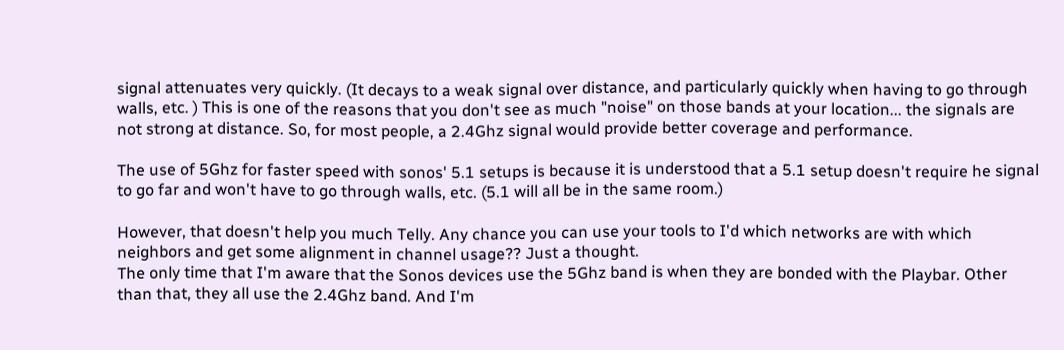signal attenuates very quickly. (It decays to a weak signal over distance, and particularly quickly when having to go through walls, etc. ) This is one of the reasons that you don't see as much "noise" on those bands at your location... the signals are not strong at distance. So, for most people, a 2.4Ghz signal would provide better coverage and performance.

The use of 5Ghz for faster speed with sonos' 5.1 setups is because it is understood that a 5.1 setup doesn't require he signal to go far and won't have to go through walls, etc. (5.1 will all be in the same room.)

However, that doesn't help you much Telly. Any chance you can use your tools to I'd which networks are with which neighbors and get some alignment in channel usage?? Just a thought.
The only time that I'm aware that the Sonos devices use the 5Ghz band is when they are bonded with the Playbar. Other than that, they all use the 2.4Ghz band. And I'm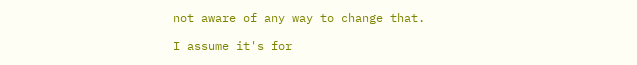not aware of any way to change that.

I assume it's for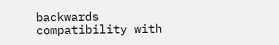backwards compatibility with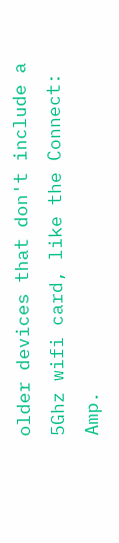older devices that don't include a 5Ghz wifi card, like the Connect: Amp.